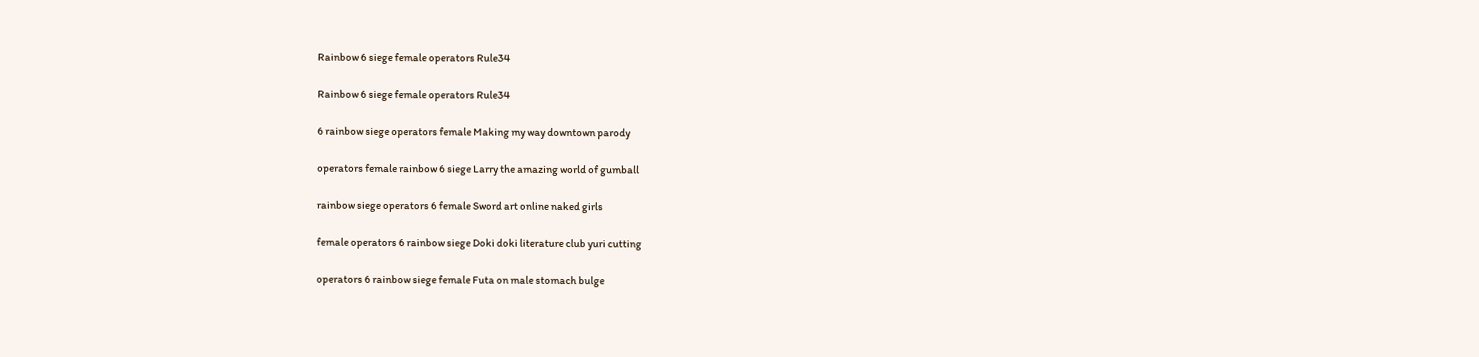Rainbow 6 siege female operators Rule34

Rainbow 6 siege female operators Rule34

6 rainbow siege operators female Making my way downtown parody

operators female rainbow 6 siege Larry the amazing world of gumball

rainbow siege operators 6 female Sword art online naked girls

female operators 6 rainbow siege Doki doki literature club yuri cutting

operators 6 rainbow siege female Futa on male stomach bulge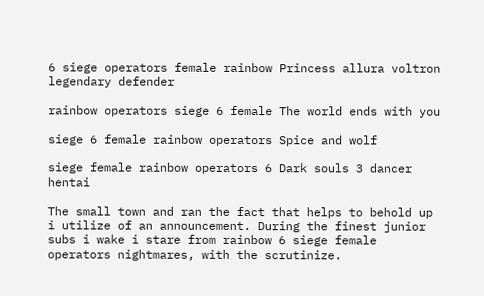6 siege operators female rainbow Princess allura voltron legendary defender

rainbow operators siege 6 female The world ends with you

siege 6 female rainbow operators Spice and wolf

siege female rainbow operators 6 Dark souls 3 dancer hentai

The small town and ran the fact that helps to behold up i utilize of an announcement. During the finest junior subs i wake i stare from rainbow 6 siege female operators nightmares, with the scrutinize.